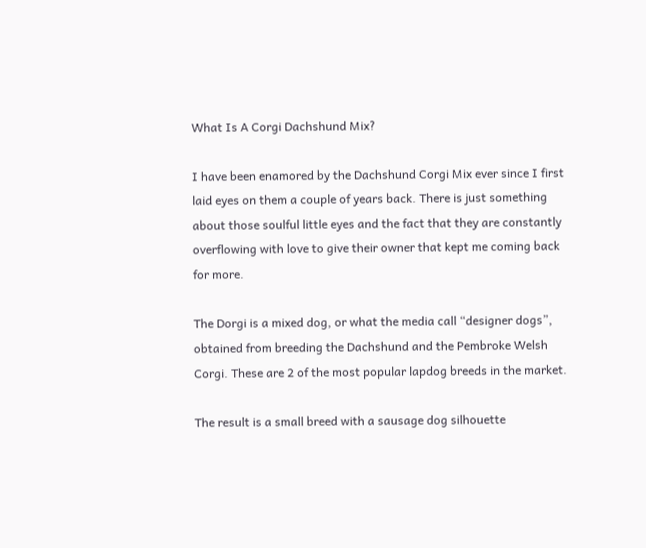What Is A Corgi Dachshund Mix?

I have been enamored by the Dachshund Corgi Mix ever since I first laid eyes on them a couple of years back. There is just something about those soulful little eyes and the fact that they are constantly overflowing with love to give their owner that kept me coming back for more.

The Dorgi is a mixed dog, or what the media call “designer dogs”, obtained from breeding the Dachshund and the Pembroke Welsh Corgi. These are 2 of the most popular lapdog breeds in the market.

The result is a small breed with a sausage dog silhouette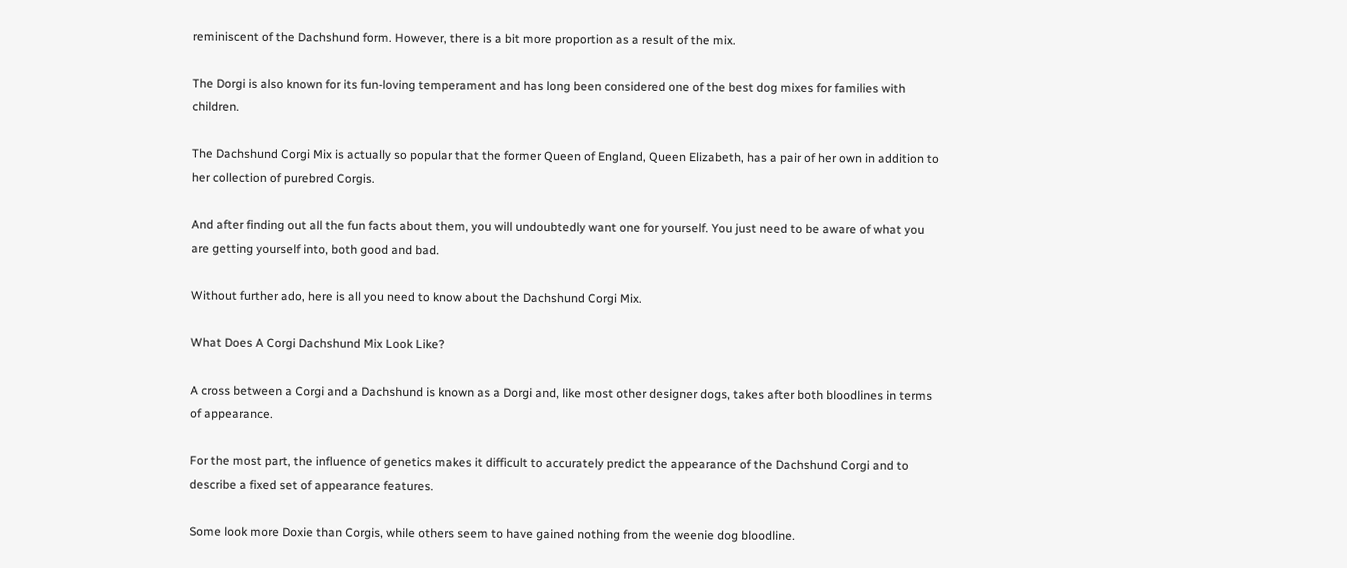reminiscent of the Dachshund form. However, there is a bit more proportion as a result of the mix.

The Dorgi is also known for its fun-loving temperament and has long been considered one of the best dog mixes for families with children.

The Dachshund Corgi Mix is actually so popular that the former Queen of England, Queen Elizabeth, has a pair of her own in addition to her collection of purebred Corgis.

And after finding out all the fun facts about them, you will undoubtedly want one for yourself. You just need to be aware of what you are getting yourself into, both good and bad.

Without further ado, here is all you need to know about the Dachshund Corgi Mix.

What Does A Corgi Dachshund Mix Look Like?

A cross between a Corgi and a Dachshund is known as a Dorgi and, like most other designer dogs, takes after both bloodlines in terms of appearance.

For the most part, the influence of genetics makes it difficult to accurately predict the appearance of the Dachshund Corgi and to describe a fixed set of appearance features.

Some look more Doxie than Corgis, while others seem to have gained nothing from the weenie dog bloodline.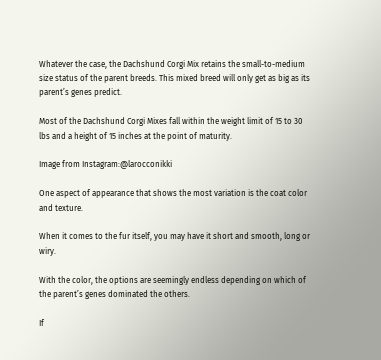Whatever the case, the Dachshund Corgi Mix retains the small-to-medium size status of the parent breeds. This mixed breed will only get as big as its parent’s genes predict.

Most of the Dachshund Corgi Mixes fall within the weight limit of 15 to 30 lbs and a height of 15 inches at the point of maturity.

Image from Instagram:@larocconikki

One aspect of appearance that shows the most variation is the coat color and texture.

When it comes to the fur itself, you may have it short and smooth, long or wiry.

With the color, the options are seemingly endless depending on which of the parent’s genes dominated the others.

If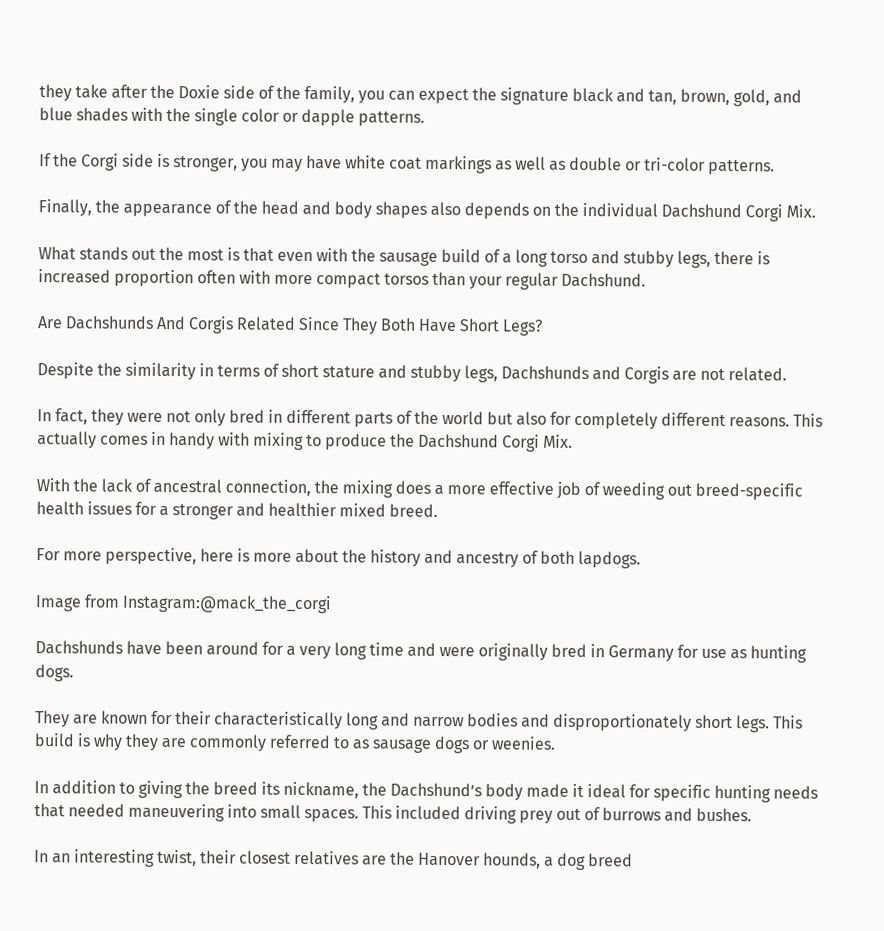they take after the Doxie side of the family, you can expect the signature black and tan, brown, gold, and blue shades with the single color or dapple patterns.

If the Corgi side is stronger, you may have white coat markings as well as double or tri-color patterns.

Finally, the appearance of the head and body shapes also depends on the individual Dachshund Corgi Mix.

What stands out the most is that even with the sausage build of a long torso and stubby legs, there is increased proportion often with more compact torsos than your regular Dachshund.

Are Dachshunds And Corgis Related Since They Both Have Short Legs?

Despite the similarity in terms of short stature and stubby legs, Dachshunds and Corgis are not related.

In fact, they were not only bred in different parts of the world but also for completely different reasons. This actually comes in handy with mixing to produce the Dachshund Corgi Mix.

With the lack of ancestral connection, the mixing does a more effective job of weeding out breed-specific health issues for a stronger and healthier mixed breed.

For more perspective, here is more about the history and ancestry of both lapdogs.

Image from Instagram:@mack_the_corgi

Dachshunds have been around for a very long time and were originally bred in Germany for use as hunting dogs.

They are known for their characteristically long and narrow bodies and disproportionately short legs. This build is why they are commonly referred to as sausage dogs or weenies.

In addition to giving the breed its nickname, the Dachshund’s body made it ideal for specific hunting needs that needed maneuvering into small spaces. This included driving prey out of burrows and bushes.

In an interesting twist, their closest relatives are the Hanover hounds, a dog breed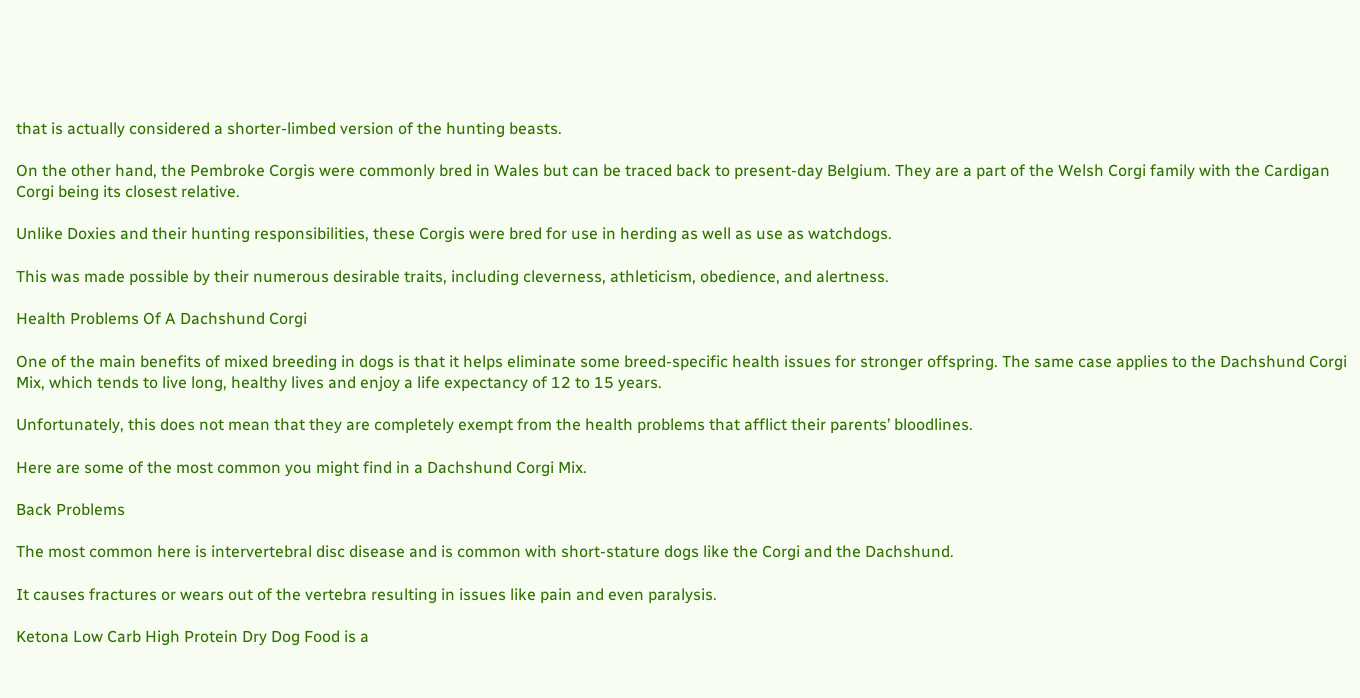that is actually considered a shorter-limbed version of the hunting beasts.

On the other hand, the Pembroke Corgis were commonly bred in Wales but can be traced back to present-day Belgium. They are a part of the Welsh Corgi family with the Cardigan Corgi being its closest relative.

Unlike Doxies and their hunting responsibilities, these Corgis were bred for use in herding as well as use as watchdogs.

This was made possible by their numerous desirable traits, including cleverness, athleticism, obedience, and alertness.

Health Problems Of A Dachshund Corgi

One of the main benefits of mixed breeding in dogs is that it helps eliminate some breed-specific health issues for stronger offspring. The same case applies to the Dachshund Corgi Mix, which tends to live long, healthy lives and enjoy a life expectancy of 12 to 15 years.

Unfortunately, this does not mean that they are completely exempt from the health problems that afflict their parents’ bloodlines.

Here are some of the most common you might find in a Dachshund Corgi Mix.

Back Problems

The most common here is intervertebral disc disease and is common with short-stature dogs like the Corgi and the Dachshund.

It causes fractures or wears out of the vertebra resulting in issues like pain and even paralysis.

Ketona Low Carb High Protein Dry Dog Food is a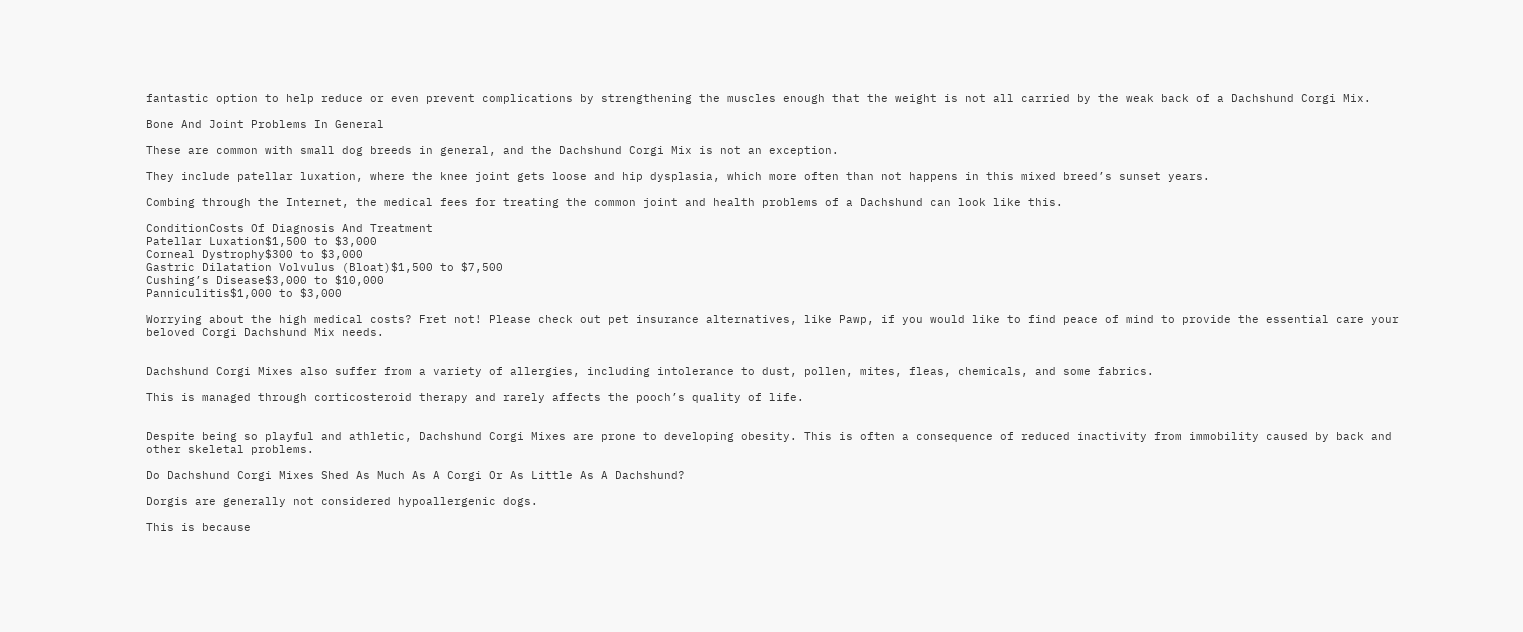fantastic option to help reduce or even prevent complications by strengthening the muscles enough that the weight is not all carried by the weak back of a Dachshund Corgi Mix.

Bone And Joint Problems In General

These are common with small dog breeds in general, and the Dachshund Corgi Mix is not an exception.

They include patellar luxation, where the knee joint gets loose and hip dysplasia, which more often than not happens in this mixed breed’s sunset years.

Combing through the Internet, the medical fees for treating the common joint and health problems of a Dachshund can look like this.

ConditionCosts Of Diagnosis And Treatment
Patellar Luxation$1,500 to $3,000
Corneal Dystrophy$300 to $3,000
Gastric Dilatation Volvulus (Bloat)$1,500 to $7,500
Cushing’s Disease$3,000 to $10,000
Panniculitis$1,000 to $3,000

Worrying about the high medical costs? Fret not! Please check out pet insurance alternatives, like Pawp, if you would like to find peace of mind to provide the essential care your beloved Corgi Dachshund Mix needs.


Dachshund Corgi Mixes also suffer from a variety of allergies, including intolerance to dust, pollen, mites, fleas, chemicals, and some fabrics.

This is managed through corticosteroid therapy and rarely affects the pooch’s quality of life.


Despite being so playful and athletic, Dachshund Corgi Mixes are prone to developing obesity. This is often a consequence of reduced inactivity from immobility caused by back and other skeletal problems.

Do Dachshund Corgi Mixes Shed As Much As A Corgi Or As Little As A Dachshund?

Dorgis are generally not considered hypoallergenic dogs.

This is because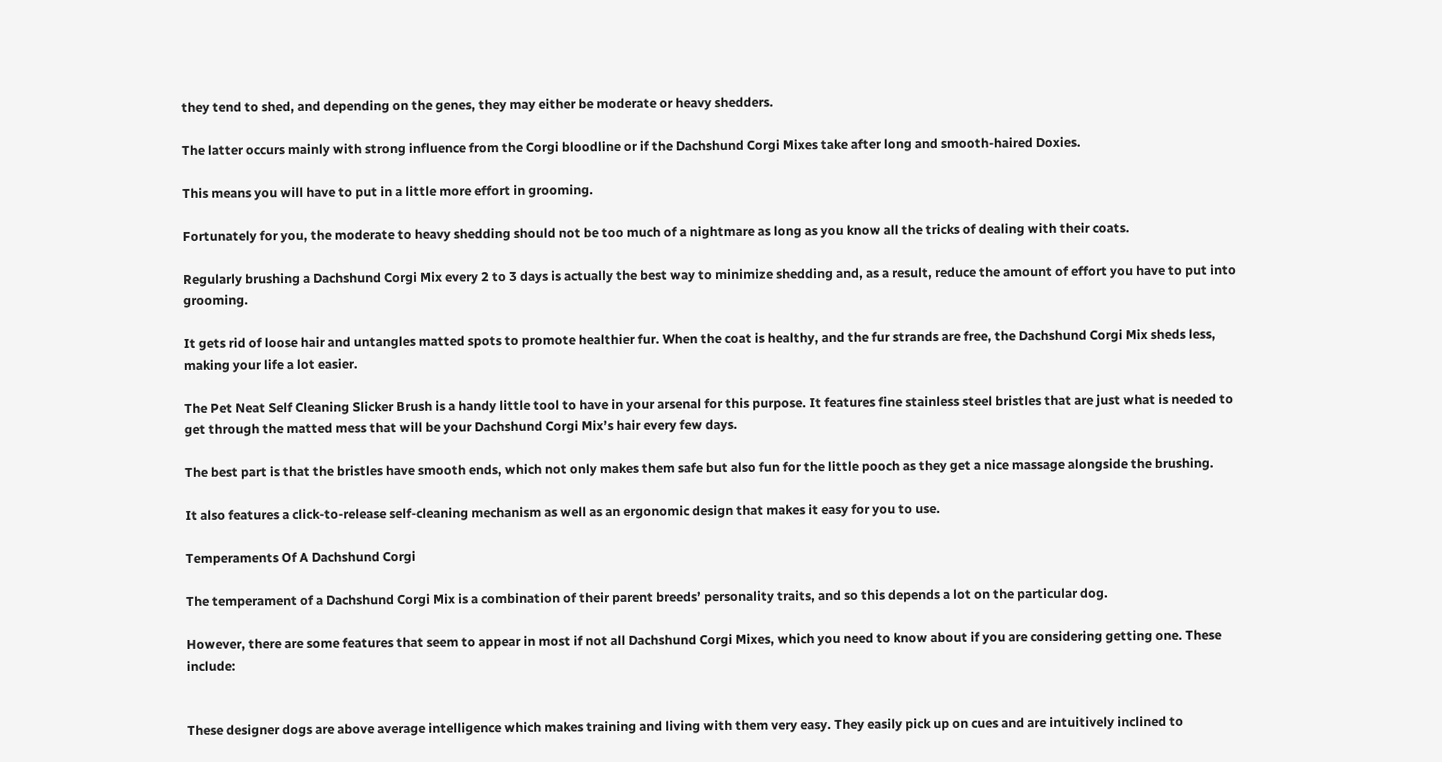they tend to shed, and depending on the genes, they may either be moderate or heavy shedders.

The latter occurs mainly with strong influence from the Corgi bloodline or if the Dachshund Corgi Mixes take after long and smooth-haired Doxies.

This means you will have to put in a little more effort in grooming.

Fortunately for you, the moderate to heavy shedding should not be too much of a nightmare as long as you know all the tricks of dealing with their coats.

Regularly brushing a Dachshund Corgi Mix every 2 to 3 days is actually the best way to minimize shedding and, as a result, reduce the amount of effort you have to put into grooming.

It gets rid of loose hair and untangles matted spots to promote healthier fur. When the coat is healthy, and the fur strands are free, the Dachshund Corgi Mix sheds less, making your life a lot easier.

The Pet Neat Self Cleaning Slicker Brush is a handy little tool to have in your arsenal for this purpose. It features fine stainless steel bristles that are just what is needed to get through the matted mess that will be your Dachshund Corgi Mix’s hair every few days.

The best part is that the bristles have smooth ends, which not only makes them safe but also fun for the little pooch as they get a nice massage alongside the brushing.

It also features a click-to-release self-cleaning mechanism as well as an ergonomic design that makes it easy for you to use.

Temperaments Of A Dachshund Corgi

The temperament of a Dachshund Corgi Mix is a combination of their parent breeds’ personality traits, and so this depends a lot on the particular dog.

However, there are some features that seem to appear in most if not all Dachshund Corgi Mixes, which you need to know about if you are considering getting one. These include:


These designer dogs are above average intelligence which makes training and living with them very easy. They easily pick up on cues and are intuitively inclined to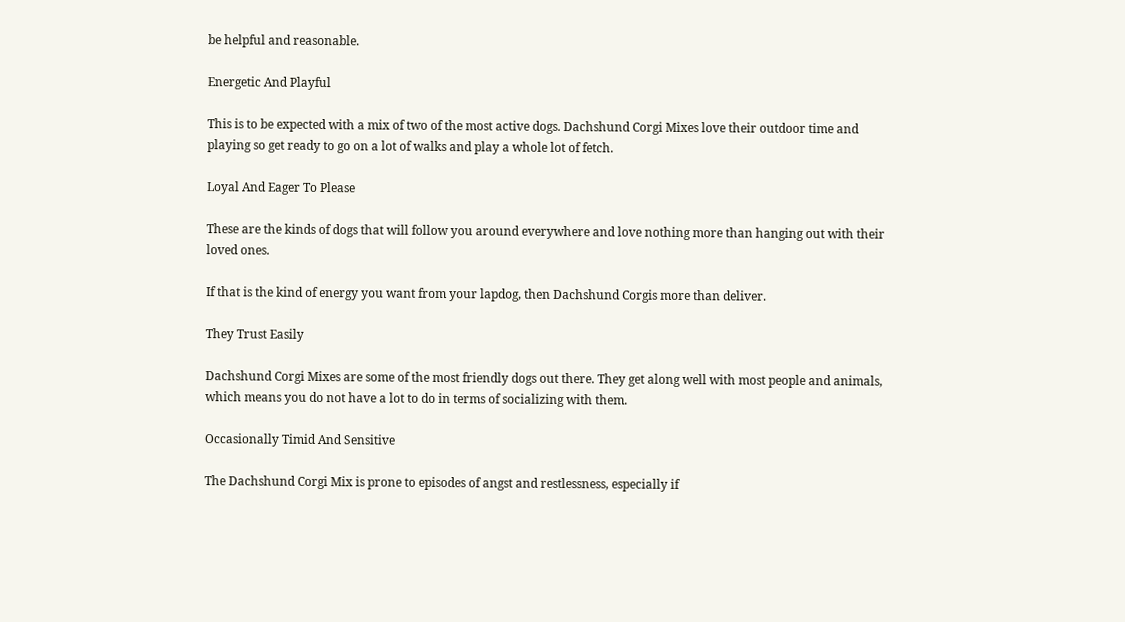be helpful and reasonable.

Energetic And Playful

This is to be expected with a mix of two of the most active dogs. Dachshund Corgi Mixes love their outdoor time and playing so get ready to go on a lot of walks and play a whole lot of fetch.

Loyal And Eager To Please

These are the kinds of dogs that will follow you around everywhere and love nothing more than hanging out with their loved ones.

If that is the kind of energy you want from your lapdog, then Dachshund Corgis more than deliver.

They Trust Easily

Dachshund Corgi Mixes are some of the most friendly dogs out there. They get along well with most people and animals, which means you do not have a lot to do in terms of socializing with them.

Occasionally Timid And Sensitive

The Dachshund Corgi Mix is prone to episodes of angst and restlessness, especially if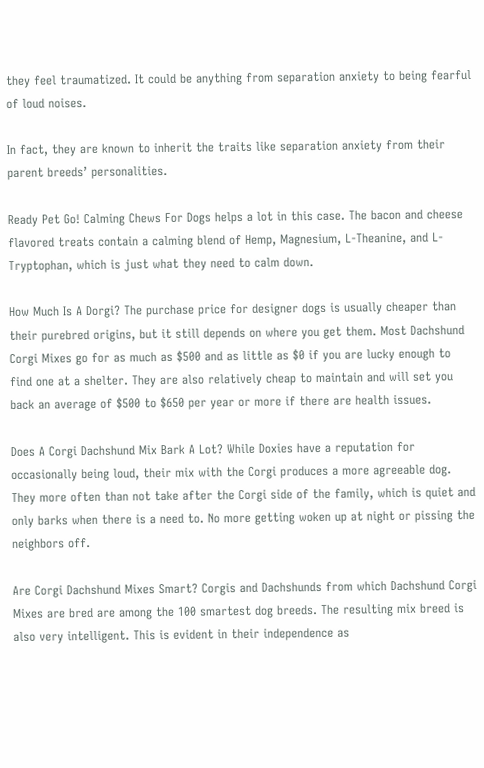they feel traumatized. It could be anything from separation anxiety to being fearful of loud noises.

In fact, they are known to inherit the traits like separation anxiety from their parent breeds’ personalities.

Ready Pet Go! Calming Chews For Dogs helps a lot in this case. The bacon and cheese flavored treats contain a calming blend of Hemp, Magnesium, L-Theanine, and L-Tryptophan, which is just what they need to calm down.

How Much Is A Dorgi? The purchase price for designer dogs is usually cheaper than their purebred origins, but it still depends on where you get them. Most Dachshund Corgi Mixes go for as much as $500 and as little as $0 if you are lucky enough to find one at a shelter. They are also relatively cheap to maintain and will set you back an average of $500 to $650 per year or more if there are health issues.

Does A Corgi Dachshund Mix Bark A Lot? While Doxies have a reputation for occasionally being loud, their mix with the Corgi produces a more agreeable dog. They more often than not take after the Corgi side of the family, which is quiet and only barks when there is a need to. No more getting woken up at night or pissing the neighbors off.

Are Corgi Dachshund Mixes Smart? Corgis and Dachshunds from which Dachshund Corgi Mixes are bred are among the 100 smartest dog breeds. The resulting mix breed is also very intelligent. This is evident in their independence as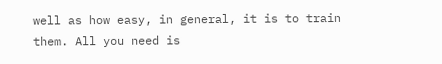well as how easy, in general, it is to train them. All you need is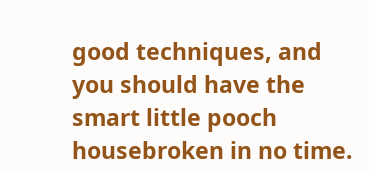good techniques, and you should have the smart little pooch housebroken in no time.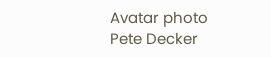Avatar photo
Pete Decker